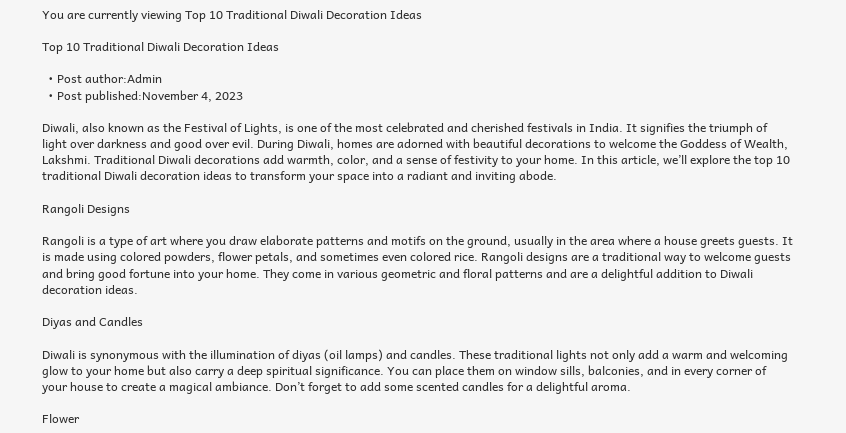You are currently viewing Top 10 Traditional Diwali Decoration Ideas

Top 10 Traditional Diwali Decoration Ideas

  • Post author:Admin
  • Post published:November 4, 2023

Diwali, also known as the Festival of Lights, is one of the most celebrated and cherished festivals in India. It signifies the triumph of light over darkness and good over evil. During Diwali, homes are adorned with beautiful decorations to welcome the Goddess of Wealth, Lakshmi. Traditional Diwali decorations add warmth, color, and a sense of festivity to your home. In this article, we’ll explore the top 10 traditional Diwali decoration ideas to transform your space into a radiant and inviting abode.

Rangoli Designs

Rangoli is a type of art where you draw elaborate patterns and motifs on the ground, usually in the area where a house greets guests. It is made using colored powders, flower petals, and sometimes even colored rice. Rangoli designs are a traditional way to welcome guests and bring good fortune into your home. They come in various geometric and floral patterns and are a delightful addition to Diwali decoration ideas.

Diyas and Candles

Diwali is synonymous with the illumination of diyas (oil lamps) and candles. These traditional lights not only add a warm and welcoming glow to your home but also carry a deep spiritual significance. You can place them on window sills, balconies, and in every corner of your house to create a magical ambiance. Don’t forget to add some scented candles for a delightful aroma.

Flower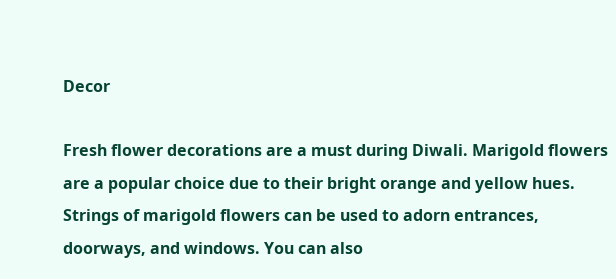Decor

Fresh flower decorations are a must during Diwali. Marigold flowers are a popular choice due to their bright orange and yellow hues. Strings of marigold flowers can be used to adorn entrances, doorways, and windows. You can also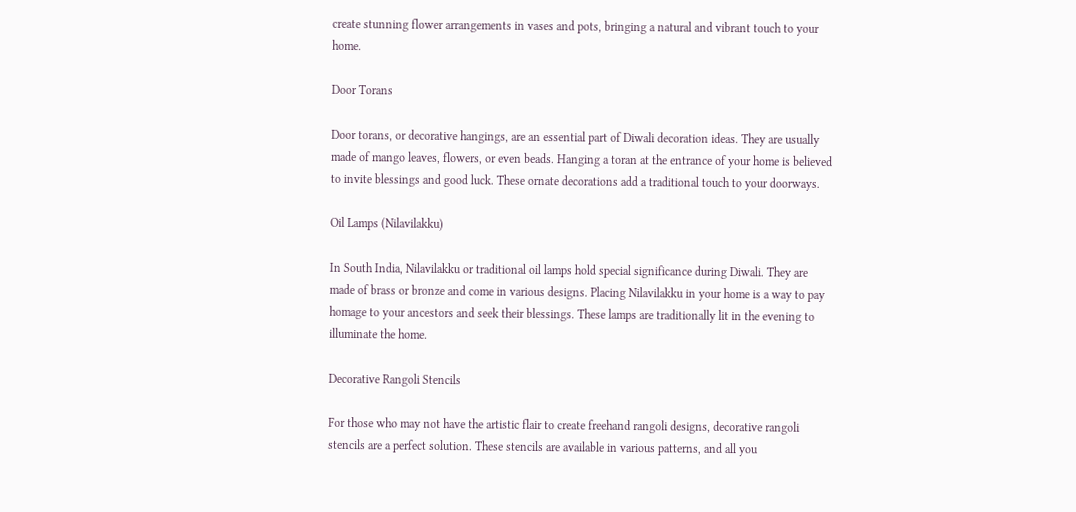create stunning flower arrangements in vases and pots, bringing a natural and vibrant touch to your home.

Door Torans

Door torans, or decorative hangings, are an essential part of Diwali decoration ideas. They are usually made of mango leaves, flowers, or even beads. Hanging a toran at the entrance of your home is believed to invite blessings and good luck. These ornate decorations add a traditional touch to your doorways.

Oil Lamps (Nilavilakku)

In South India, Nilavilakku or traditional oil lamps hold special significance during Diwali. They are made of brass or bronze and come in various designs. Placing Nilavilakku in your home is a way to pay homage to your ancestors and seek their blessings. These lamps are traditionally lit in the evening to illuminate the home.

Decorative Rangoli Stencils

For those who may not have the artistic flair to create freehand rangoli designs, decorative rangoli stencils are a perfect solution. These stencils are available in various patterns, and all you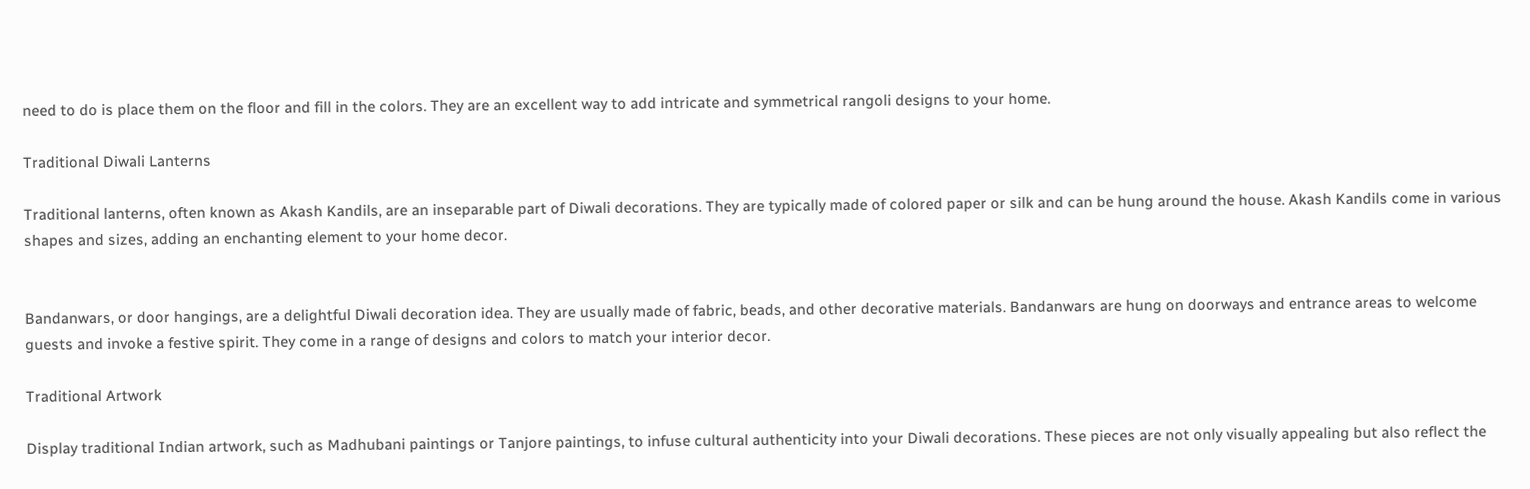need to do is place them on the floor and fill in the colors. They are an excellent way to add intricate and symmetrical rangoli designs to your home.

Traditional Diwali Lanterns

Traditional lanterns, often known as Akash Kandils, are an inseparable part of Diwali decorations. They are typically made of colored paper or silk and can be hung around the house. Akash Kandils come in various shapes and sizes, adding an enchanting element to your home decor.


Bandanwars, or door hangings, are a delightful Diwali decoration idea. They are usually made of fabric, beads, and other decorative materials. Bandanwars are hung on doorways and entrance areas to welcome guests and invoke a festive spirit. They come in a range of designs and colors to match your interior decor.

Traditional Artwork

Display traditional Indian artwork, such as Madhubani paintings or Tanjore paintings, to infuse cultural authenticity into your Diwali decorations. These pieces are not only visually appealing but also reflect the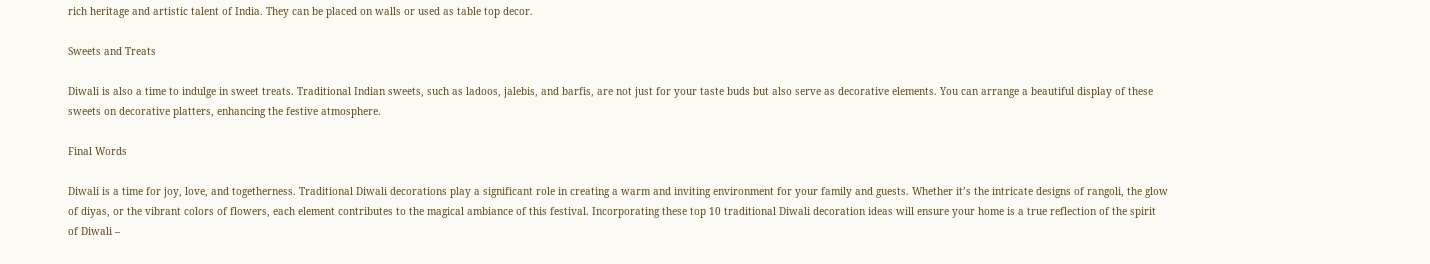rich heritage and artistic talent of India. They can be placed on walls or used as table top decor.

Sweets and Treats

Diwali is also a time to indulge in sweet treats. Traditional Indian sweets, such as ladoos, jalebis, and barfis, are not just for your taste buds but also serve as decorative elements. You can arrange a beautiful display of these sweets on decorative platters, enhancing the festive atmosphere.

Final Words

Diwali is a time for joy, love, and togetherness. Traditional Diwali decorations play a significant role in creating a warm and inviting environment for your family and guests. Whether it’s the intricate designs of rangoli, the glow of diyas, or the vibrant colors of flowers, each element contributes to the magical ambiance of this festival. Incorporating these top 10 traditional Diwali decoration ideas will ensure your home is a true reflection of the spirit of Diwali –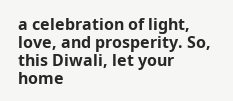a celebration of light, love, and prosperity. So, this Diwali, let your home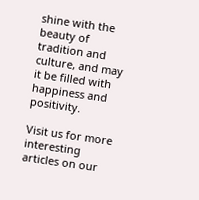shine with the beauty of tradition and culture, and may it be filled with happiness and positivity.

Visit us for more interesting articles on our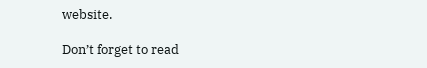website.

Don’t forget to read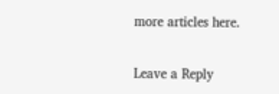more articles here.


Leave a Reply